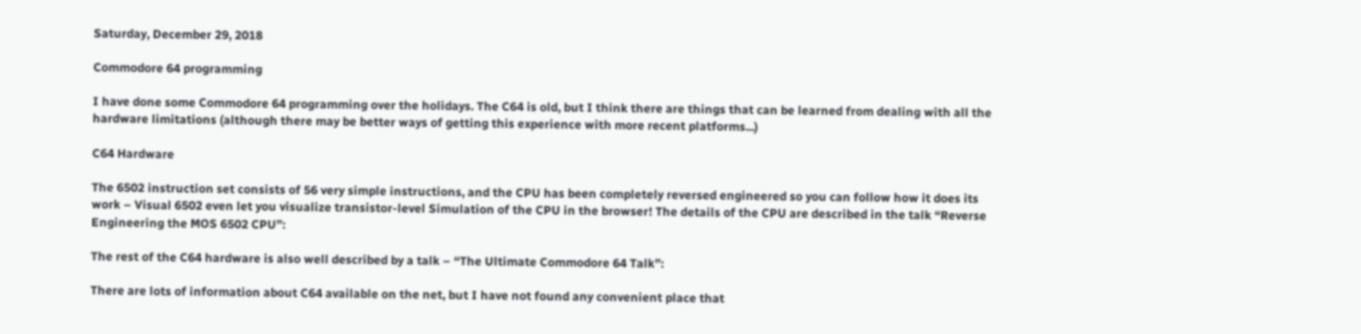Saturday, December 29, 2018

Commodore 64 programming

I have done some Commodore 64 programming over the holidays. The C64 is old, but I think there are things that can be learned from dealing with all the hardware limitations (although there may be better ways of getting this experience with more recent platforms...)

C64 Hardware

The 6502 instruction set consists of 56 very simple instructions, and the CPU has been completely reversed engineered so you can follow how it does its work – Visual 6502 even let you visualize transistor-level Simulation of the CPU in the browser! The details of the CPU are described in the talk “Reverse Engineering the MOS 6502 CPU”:

The rest of the C64 hardware is also well described by a talk – “The Ultimate Commodore 64 Talk”:

There are lots of information about C64 available on the net, but I have not found any convenient place that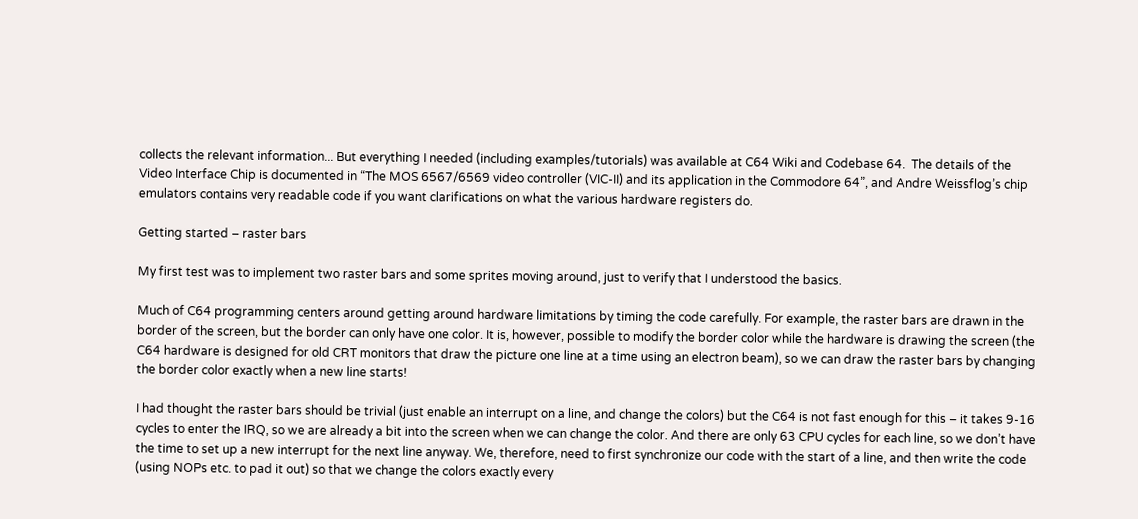collects the relevant information... But everything I needed (including examples/tutorials) was available at C64 Wiki and Codebase 64.  The details of the Video Interface Chip is documented in “The MOS 6567/6569 video controller (VIC-II) and its application in the Commodore 64”, and Andre Weissflog’s chip emulators contains very readable code if you want clarifications on what the various hardware registers do.

Getting started – raster bars

My first test was to implement two raster bars and some sprites moving around, just to verify that I understood the basics.

Much of C64 programming centers around getting around hardware limitations by timing the code carefully. For example, the raster bars are drawn in the border of the screen, but the border can only have one color. It is, however, possible to modify the border color while the hardware is drawing the screen (the C64 hardware is designed for old CRT monitors that draw the picture one line at a time using an electron beam), so we can draw the raster bars by changing the border color exactly when a new line starts!

I had thought the raster bars should be trivial (just enable an interrupt on a line, and change the colors) but the C64 is not fast enough for this – it takes 9-16 cycles to enter the IRQ, so we are already a bit into the screen when we can change the color. And there are only 63 CPU cycles for each line, so we don’t have the time to set up a new interrupt for the next line anyway. We, therefore, need to first synchronize our code with the start of a line, and then write the code (using NOPs etc. to pad it out) so that we change the colors exactly every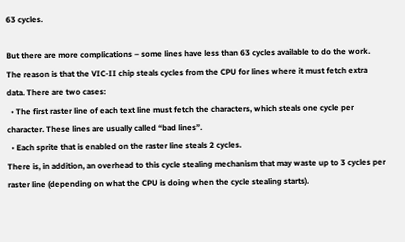63 cycles.

But there are more complications – some lines have less than 63 cycles available to do the work. The reason is that the VIC-II chip steals cycles from the CPU for lines where it must fetch extra data. There are two cases:
  • The first raster line of each text line must fetch the characters, which steals one cycle per character. These lines are usually called “bad lines”.
  • Each sprite that is enabled on the raster line steals 2 cycles.
There is, in addition, an overhead to this cycle stealing mechanism that may waste up to 3 cycles per raster line (depending on what the CPU is doing when the cycle stealing starts).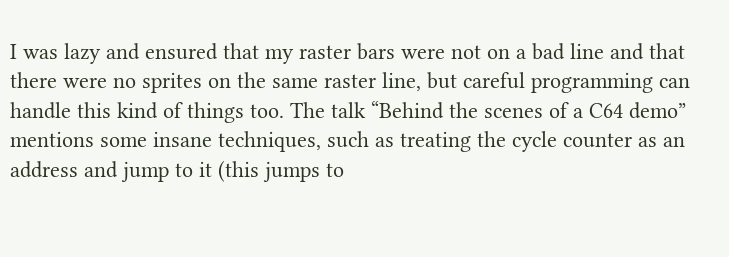I was lazy and ensured that my raster bars were not on a bad line and that there were no sprites on the same raster line, but careful programming can handle this kind of things too. The talk “Behind the scenes of a C64 demo” mentions some insane techniques, such as treating the cycle counter as an address and jump to it (this jumps to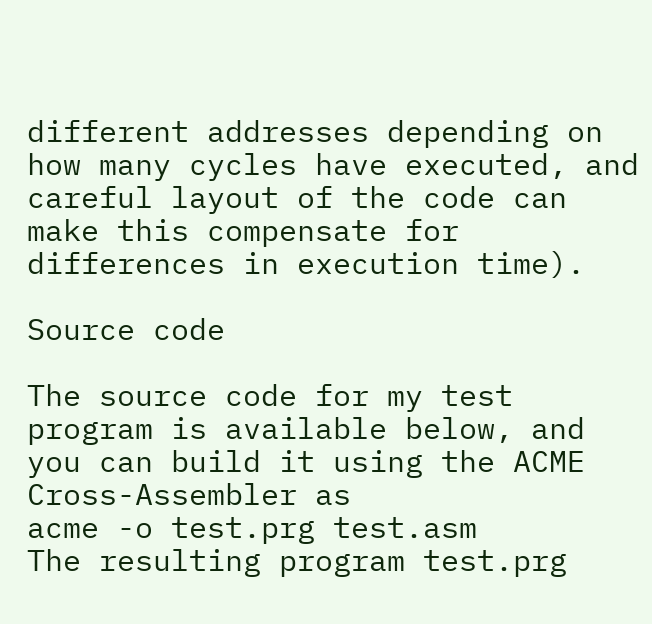different addresses depending on how many cycles have executed, and careful layout of the code can make this compensate for differences in execution time).

Source code

The source code for my test program is available below, and you can build it using the ACME Cross-Assembler as
acme -o test.prg test.asm
The resulting program test.prg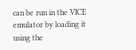can be run in the VICE emulator by loading it using the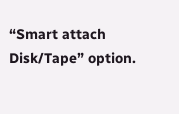“Smart attach Disk/Tape” option.